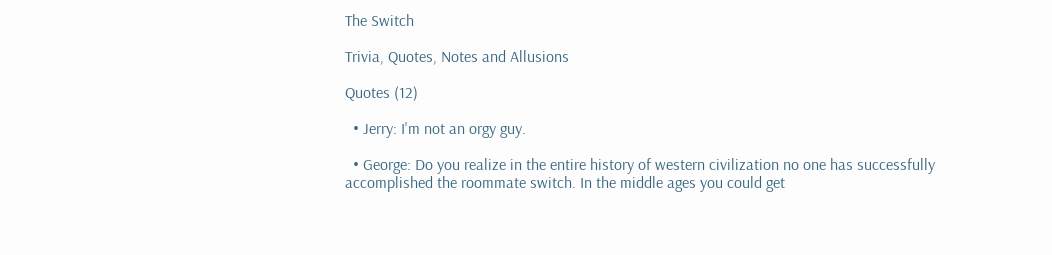The Switch

Trivia, Quotes, Notes and Allusions

Quotes (12)

  • Jerry: I'm not an orgy guy.

  • George: Do you realize in the entire history of western civilization no one has successfully accomplished the roommate switch. In the middle ages you could get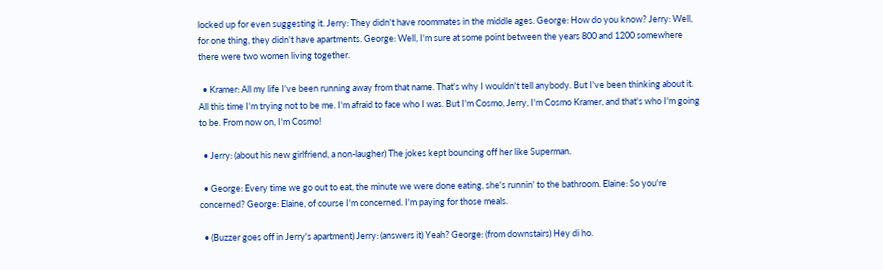locked up for even suggesting it. Jerry: They didn't have roommates in the middle ages. George: How do you know? Jerry: Well, for one thing, they didn't have apartments. George: Well, I'm sure at some point between the years 800 and 1200 somewhere there were two women living together.

  • Kramer: All my life I've been running away from that name. That's why I wouldn't tell anybody. But I've been thinking about it. All this time I'm trying not to be me. I'm afraid to face who I was. But I'm Cosmo, Jerry, I'm Cosmo Kramer, and that's who I'm going to be. From now on, I'm Cosmo!

  • Jerry: (about his new girlfriend, a non-laugher) The jokes kept bouncing off her like Superman.

  • George: Every time we go out to eat, the minute we were done eating, she's runnin' to the bathroom. Elaine: So you're concerned? George: Elaine, of course I'm concerned. I'm paying for those meals.

  • (Buzzer goes off in Jerry's apartment) Jerry: (answers it) Yeah? George: (from downstairs) Hey di ho.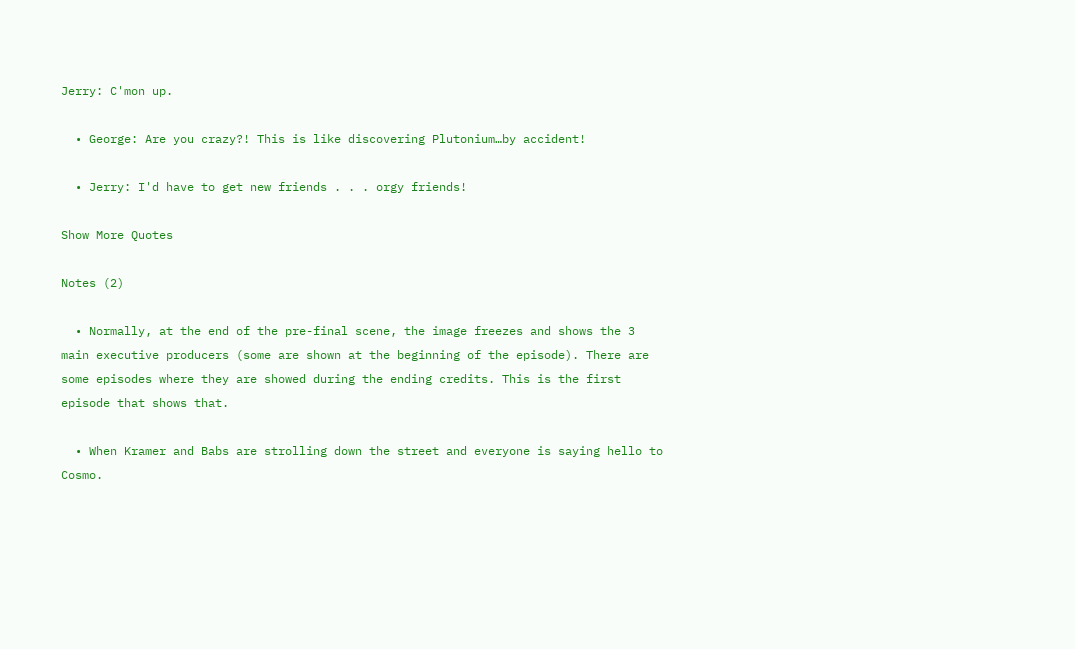Jerry: C'mon up.

  • George: Are you crazy?! This is like discovering Plutonium…by accident!

  • Jerry: I'd have to get new friends . . . orgy friends!

Show More Quotes

Notes (2)

  • Normally, at the end of the pre-final scene, the image freezes and shows the 3 main executive producers (some are shown at the beginning of the episode). There are some episodes where they are showed during the ending credits. This is the first episode that shows that.

  • When Kramer and Babs are strolling down the street and everyone is saying hello to Cosmo.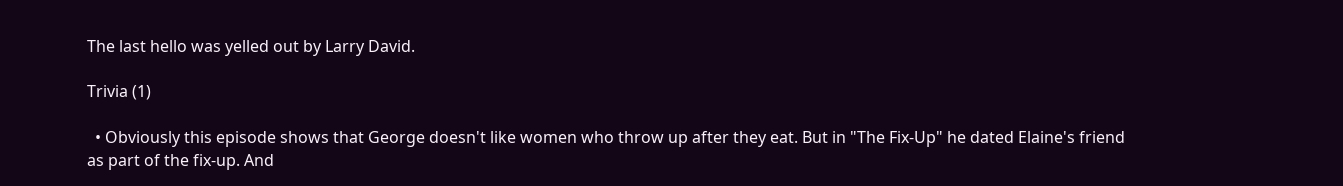The last hello was yelled out by Larry David.

Trivia (1)

  • Obviously this episode shows that George doesn't like women who throw up after they eat. But in "The Fix-Up" he dated Elaine's friend as part of the fix-up. And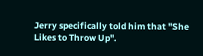Jerry specifically told him that "She Likes to Throw Up".